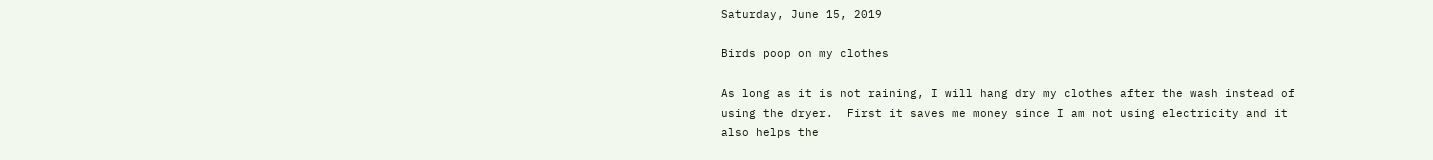Saturday, June 15, 2019

Birds poop on my clothes

As long as it is not raining, I will hang dry my clothes after the wash instead of using the dryer.  First it saves me money since I am not using electricity and it also helps the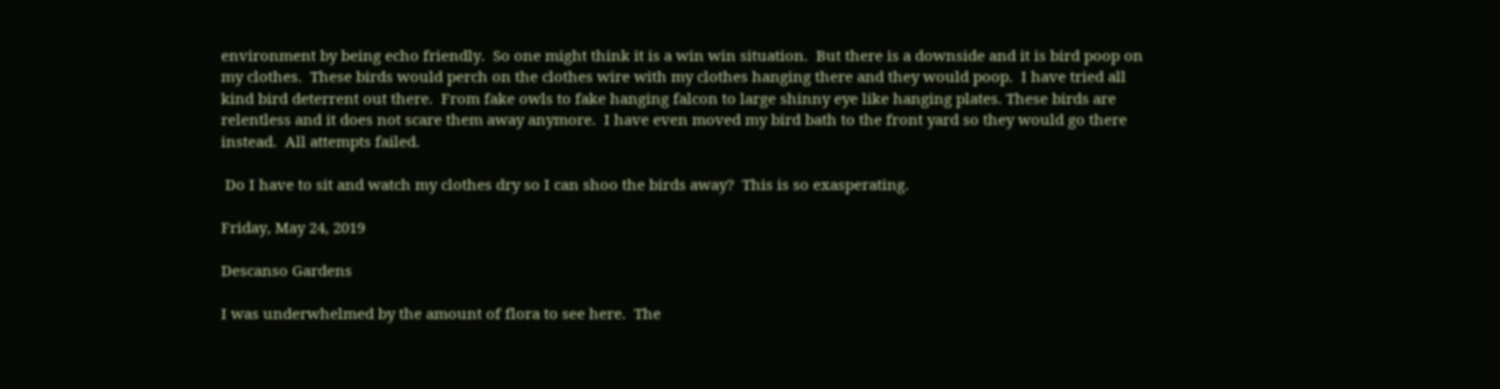environment by being echo friendly.  So one might think it is a win win situation.  But there is a downside and it is bird poop on my clothes.  These birds would perch on the clothes wire with my clothes hanging there and they would poop.  I have tried all kind bird deterrent out there.  From fake owls to fake hanging falcon to large shinny eye like hanging plates. These birds are relentless and it does not scare them away anymore.  I have even moved my bird bath to the front yard so they would go there instead.  All attempts failed.

 Do I have to sit and watch my clothes dry so I can shoo the birds away?  This is so exasperating.

Friday, May 24, 2019

Descanso Gardens

I was underwhelmed by the amount of flora to see here.  The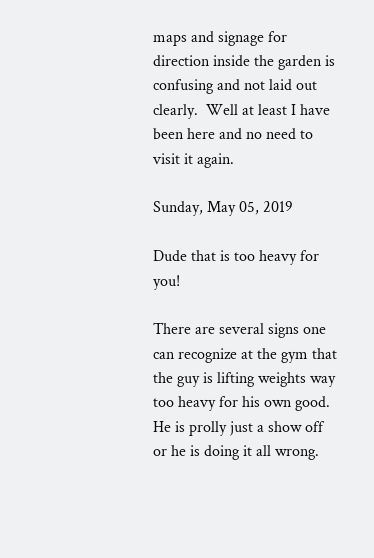maps and signage for direction inside the garden is confusing and not laid out clearly.  Well at least I have been here and no need to visit it again.

Sunday, May 05, 2019

Dude that is too heavy for you!

There are several signs one can recognize at the gym that the guy is lifting weights way too heavy for his own good.  He is prolly just a show off or he is doing it all wrong.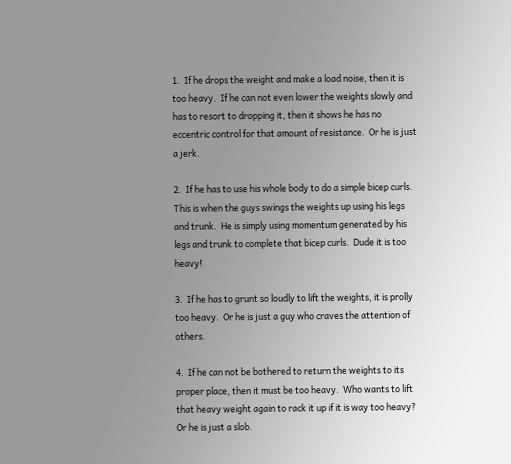1.  If he drops the weight and make a load noise, then it is too heavy.  If he can not even lower the weights slowly and has to resort to dropping it, then it shows he has no eccentric control for that amount of resistance.  Or he is just a jerk.

2.  If he has to use his whole body to do a simple bicep curls.  This is when the guys swings the weights up using his legs and trunk.  He is simply using momentum generated by his legs and trunk to complete that bicep curls.  Dude it is too heavy!

3.  If he has to grunt so loudly to lift the weights, it is prolly too heavy.  Or he is just a guy who craves the attention of others.

4.  If he can not be bothered to return the weights to its proper place, then it must be too heavy.  Who wants to lift that heavy weight again to rack it up if it is way too heavy?  Or he is just a slob.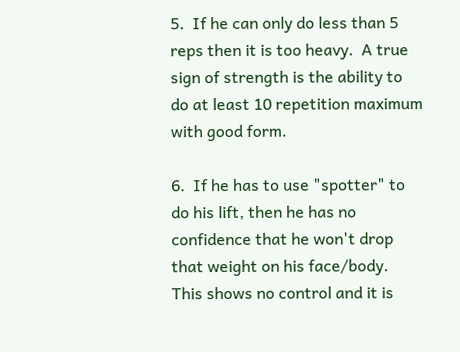5.  If he can only do less than 5 reps then it is too heavy.  A true sign of strength is the ability to do at least 10 repetition maximum with good form.

6.  If he has to use "spotter" to do his lift, then he has no confidence that he won't drop that weight on his face/body.  This shows no control and it is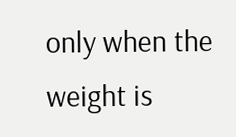only when the weight is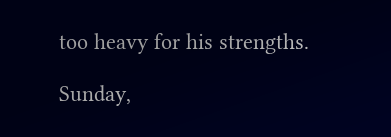too heavy for his strengths.

Sunday,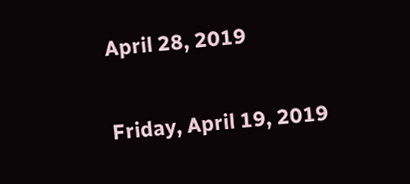April 28, 2019

Friday, April 19, 2019